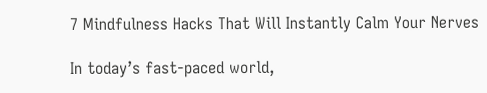7 Mindfulness Hacks That Will Instantly Calm Your Nerves

In today’s fast-paced world,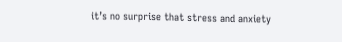it’s no surprise that stress and anxiety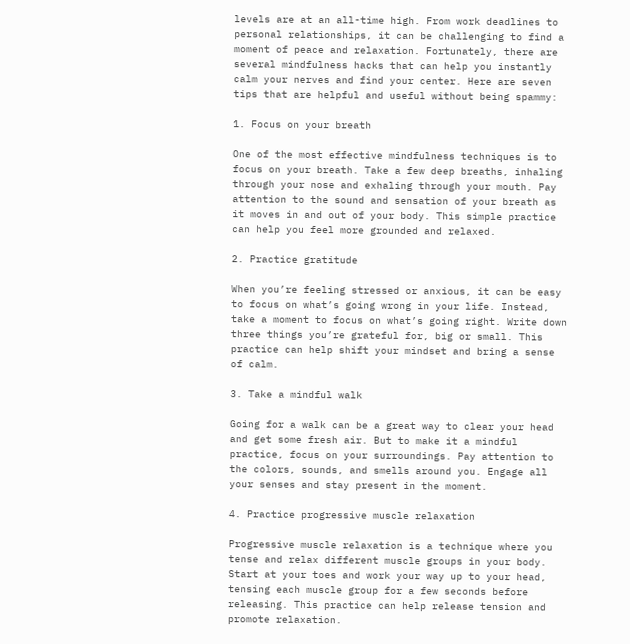levels are at an all-time high. From work deadlines to personal relationships, it can be challenging to find a moment of peace and relaxation. Fortunately, there are several mindfulness hacks that can help you instantly calm your nerves and find your center. Here are seven tips that are helpful and useful without being spammy:

1. Focus on your breath

One of the most effective mindfulness techniques is to focus on your breath. Take a few deep breaths, inhaling through your nose and exhaling through your mouth. Pay attention to the sound and sensation of your breath as it moves in and out of your body. This simple practice can help you feel more grounded and relaxed.

2. Practice gratitude

When you’re feeling stressed or anxious, it can be easy to focus on what’s going wrong in your life. Instead, take a moment to focus on what’s going right. Write down three things you’re grateful for, big or small. This practice can help shift your mindset and bring a sense of calm.

3. Take a mindful walk

Going for a walk can be a great way to clear your head and get some fresh air. But to make it a mindful practice, focus on your surroundings. Pay attention to the colors, sounds, and smells around you. Engage all your senses and stay present in the moment.

4. Practice progressive muscle relaxation

Progressive muscle relaxation is a technique where you tense and relax different muscle groups in your body. Start at your toes and work your way up to your head, tensing each muscle group for a few seconds before releasing. This practice can help release tension and promote relaxation.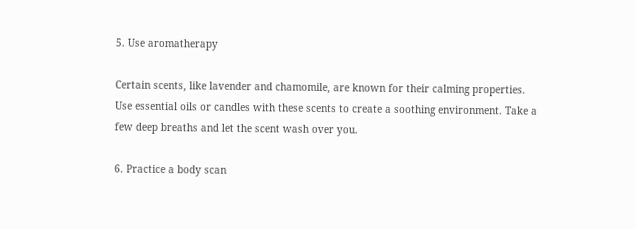5. Use aromatherapy

Certain scents, like lavender and chamomile, are known for their calming properties. Use essential oils or candles with these scents to create a soothing environment. Take a few deep breaths and let the scent wash over you.

6. Practice a body scan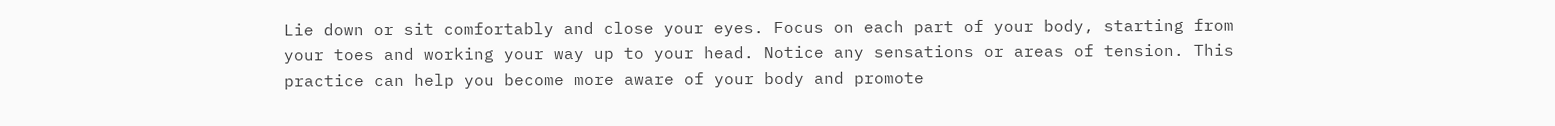Lie down or sit comfortably and close your eyes. Focus on each part of your body, starting from your toes and working your way up to your head. Notice any sensations or areas of tension. This practice can help you become more aware of your body and promote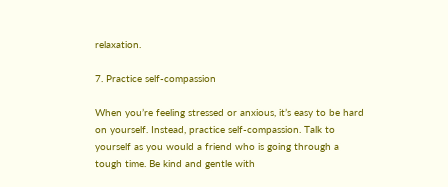relaxation.

7. Practice self-compassion

When you’re feeling stressed or anxious, it’s easy to be hard on yourself. Instead, practice self-compassion. Talk to yourself as you would a friend who is going through a tough time. Be kind and gentle with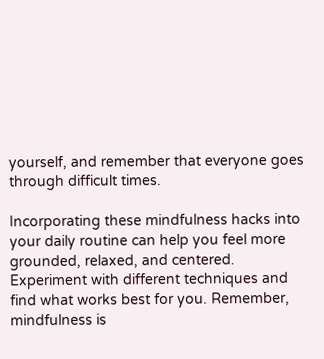yourself, and remember that everyone goes through difficult times.

Incorporating these mindfulness hacks into your daily routine can help you feel more grounded, relaxed, and centered. Experiment with different techniques and find what works best for you. Remember, mindfulness is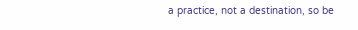a practice, not a destination, so be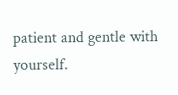patient and gentle with yourself.